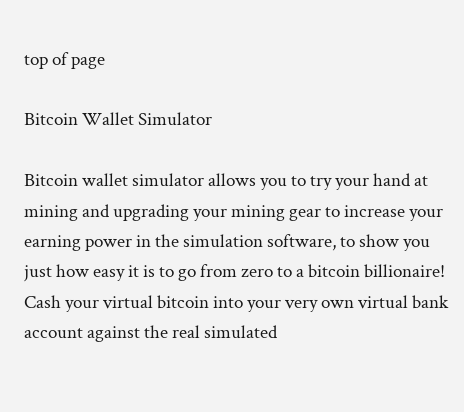top of page

Bitcoin Wallet Simulator

Bitcoin wallet simulator allows you to try your hand at mining and upgrading your mining gear to increase your earning power in the simulation software, to show you just how easy it is to go from zero to a bitcoin billionaire! Cash your virtual bitcoin into your very own virtual bank account against the real simulated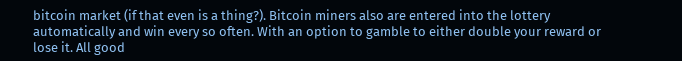bitcoin market (if that even is a thing?). Bitcoin miners also are entered into the lottery automatically and win every so often. With an option to gamble to either double your reward or lose it. All good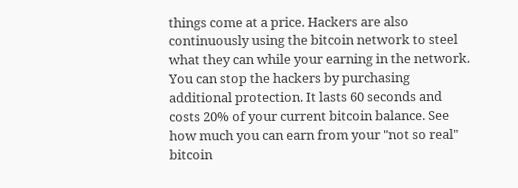things come at a price. Hackers are also continuously using the bitcoin network to steel what they can while your earning in the network. You can stop the hackers by purchasing additional protection. It lasts 60 seconds and costs 20% of your current bitcoin balance. See how much you can earn from your "not so real" bitcoin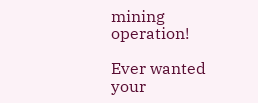mining operation!

Ever wanted your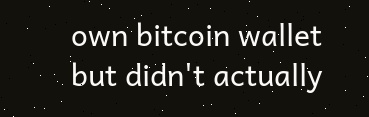own bitcoin wallet but didn't actually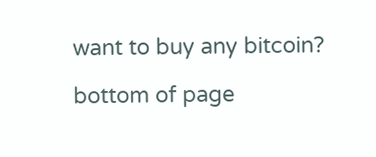want to buy any bitcoin?

bottom of page